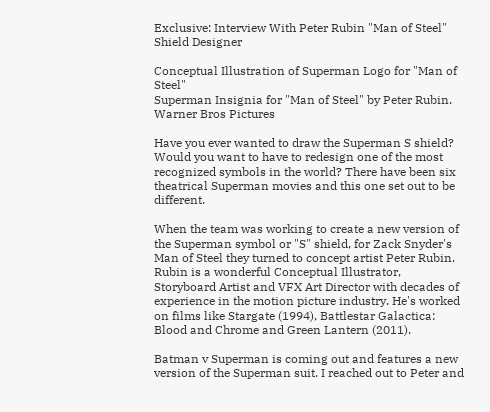Exclusive: Interview With Peter Rubin "Man of Steel" Shield Designer

Conceptual Illustration of Superman Logo for "Man of Steel"
Superman Insignia for "Man of Steel" by Peter Rubin. Warner Bros Pictures

Have you ever wanted to draw the Superman S shield? Would you want to have to redesign one of the most recognized symbols in the world? There have been six theatrical Superman movies and this one set out to be different.

When the team was working to create a new version of the Superman symbol or "S" shield, for Zack Snyder's Man of Steel they turned to concept artist Peter Rubin. Rubin is a wonderful Conceptual Illustrator, Storyboard Artist and VFX Art Director with decades of experience in the motion picture industry. He's worked on films like Stargate (1994), Battlestar Galactica: Blood and Chrome and Green Lantern (2011).

Batman v Superman is coming out and features a new version of the Superman suit. I reached out to Peter and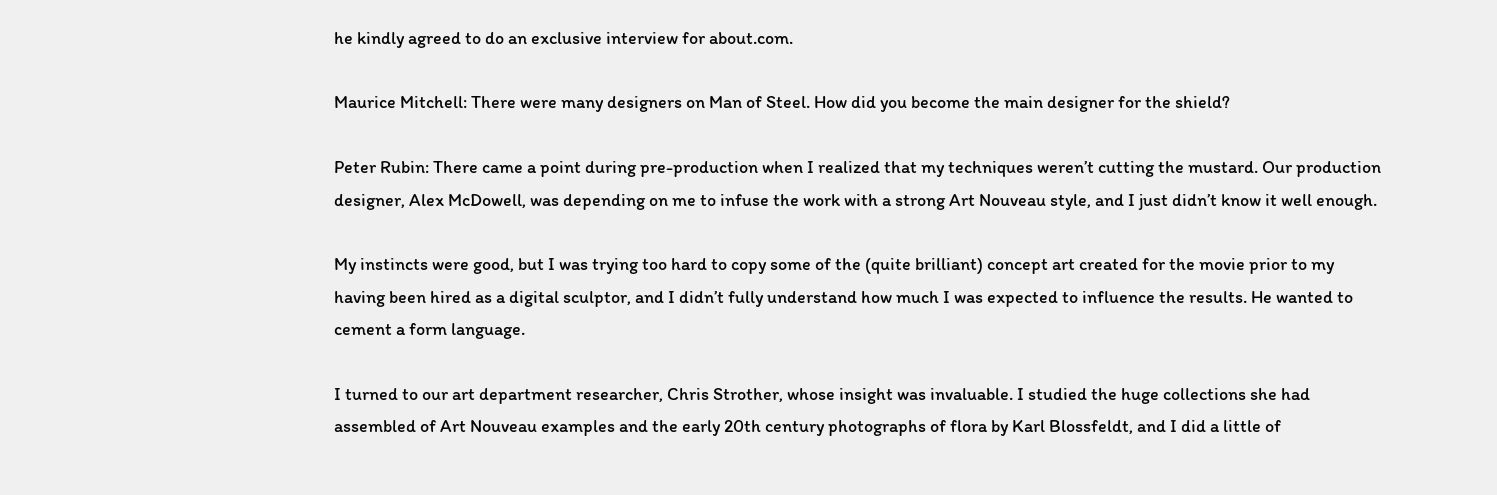he kindly agreed to do an exclusive interview for about.com.

Maurice Mitchell: There were many designers on Man of Steel. How did you become the main designer for the shield?

Peter Rubin: There came a point during pre-production when I realized that my techniques weren’t cutting the mustard. Our production designer, Alex McDowell, was depending on me to infuse the work with a strong Art Nouveau style, and I just didn’t know it well enough.

My instincts were good, but I was trying too hard to copy some of the (quite brilliant) concept art created for the movie prior to my having been hired as a digital sculptor, and I didn’t fully understand how much I was expected to influence the results. He wanted to cement a form language.

I turned to our art department researcher, Chris Strother, whose insight was invaluable. I studied the huge collections she had assembled of Art Nouveau examples and the early 20th century photographs of flora by Karl Blossfeldt, and I did a little of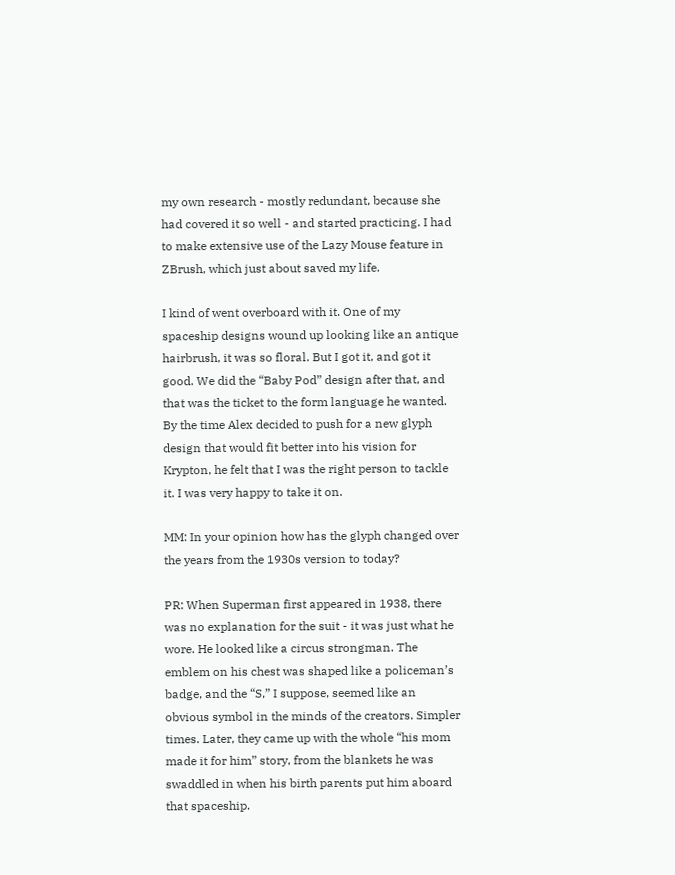my own research - mostly redundant, because she had covered it so well - and started practicing. I had to make extensive use of the Lazy Mouse feature in ZBrush, which just about saved my life.

I kind of went overboard with it. One of my spaceship designs wound up looking like an antique hairbrush, it was so floral. But I got it, and got it good. We did the “Baby Pod” design after that, and that was the ticket to the form language he wanted. By the time Alex decided to push for a new glyph design that would fit better into his vision for Krypton, he felt that I was the right person to tackle it. I was very happy to take it on.

MM: In your opinion how has the glyph changed over the years from the 1930s version to today?

PR: When Superman first appeared in 1938, there was no explanation for the suit - it was just what he wore. He looked like a circus strongman. The emblem on his chest was shaped like a policeman’s badge, and the “S,” I suppose, seemed like an obvious symbol in the minds of the creators. Simpler times. Later, they came up with the whole “his mom made it for him” story, from the blankets he was swaddled in when his birth parents put him aboard that spaceship.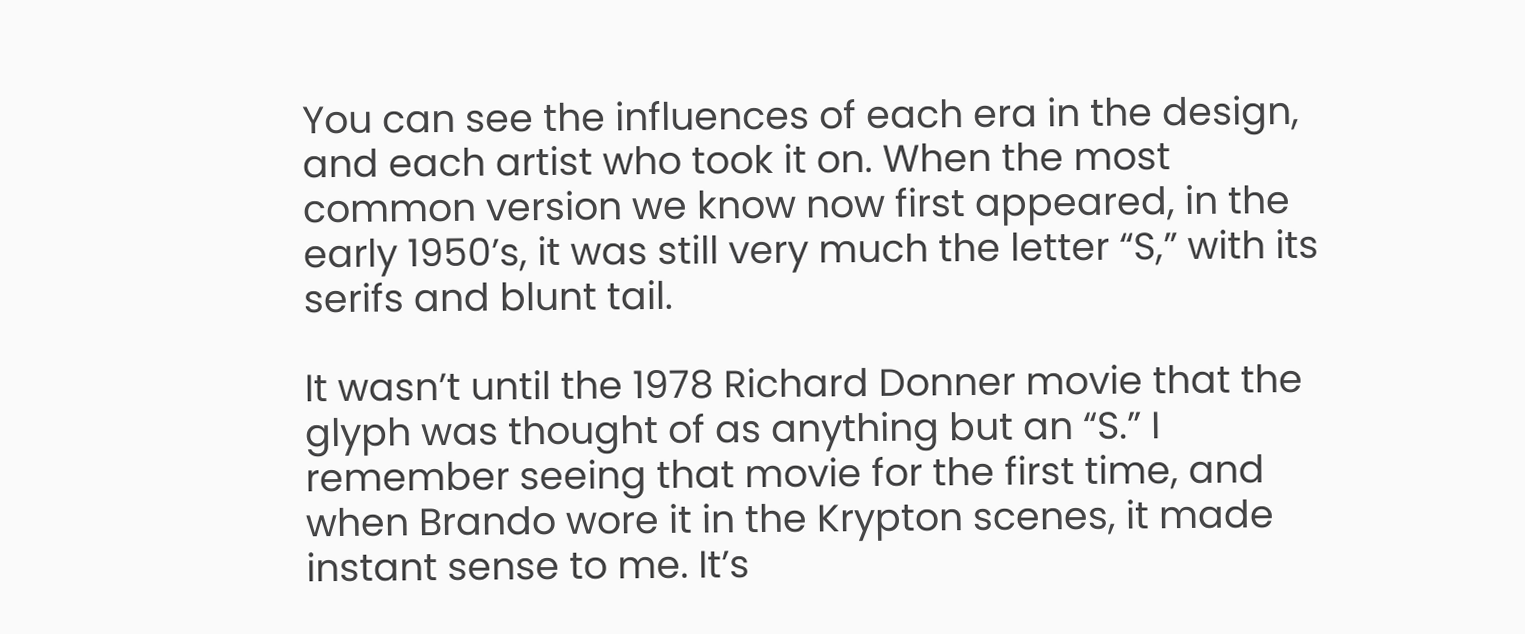You can see the influences of each era in the design, and each artist who took it on. When the most common version we know now first appeared, in the early 1950’s, it was still very much the letter “S,” with its serifs and blunt tail.

It wasn’t until the 1978 Richard Donner movie that the glyph was thought of as anything but an “S.” I remember seeing that movie for the first time, and when Brando wore it in the Krypton scenes, it made instant sense to me. It’s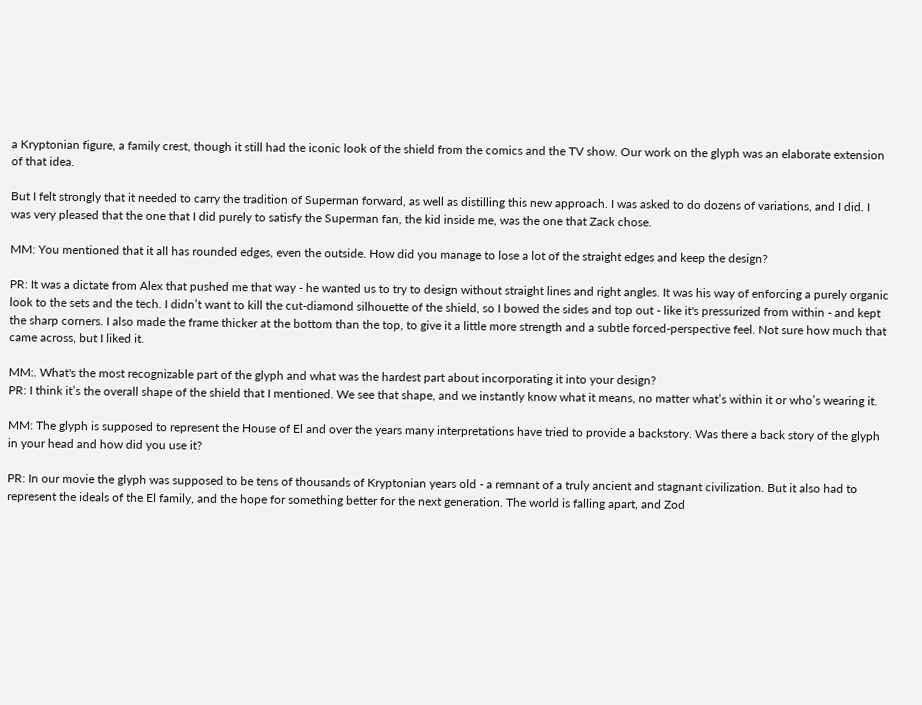a Kryptonian figure, a family crest, though it still had the iconic look of the shield from the comics and the TV show. Our work on the glyph was an elaborate extension of that idea.

But I felt strongly that it needed to carry the tradition of Superman forward, as well as distilling this new approach. I was asked to do dozens of variations, and I did. I was very pleased that the one that I did purely to satisfy the Superman fan, the kid inside me, was the one that Zack chose.

MM: You mentioned that it all has rounded edges, even the outside. How did you manage to lose a lot of the straight edges and keep the design?

PR: It was a dictate from Alex that pushed me that way - he wanted us to try to design without straight lines and right angles. It was his way of enforcing a purely organic look to the sets and the tech. I didn’t want to kill the cut-diamond silhouette of the shield, so I bowed the sides and top out - like it's pressurized from within - and kept the sharp corners. I also made the frame thicker at the bottom than the top, to give it a little more strength and a subtle forced-perspective feel. Not sure how much that came across, but I liked it.

MM:. What's the most recognizable part of the glyph and what was the hardest part about incorporating it into your design?
PR: I think it’s the overall shape of the shield that I mentioned. We see that shape, and we instantly know what it means, no matter what’s within it or who’s wearing it.

MM: The glyph is supposed to represent the House of El and over the years many interpretations have tried to provide a backstory. Was there a back story of the glyph in your head and how did you use it?

PR: In our movie the glyph was supposed to be tens of thousands of Kryptonian years old - a remnant of a truly ancient and stagnant civilization. But it also had to represent the ideals of the El family, and the hope for something better for the next generation. The world is falling apart, and Zod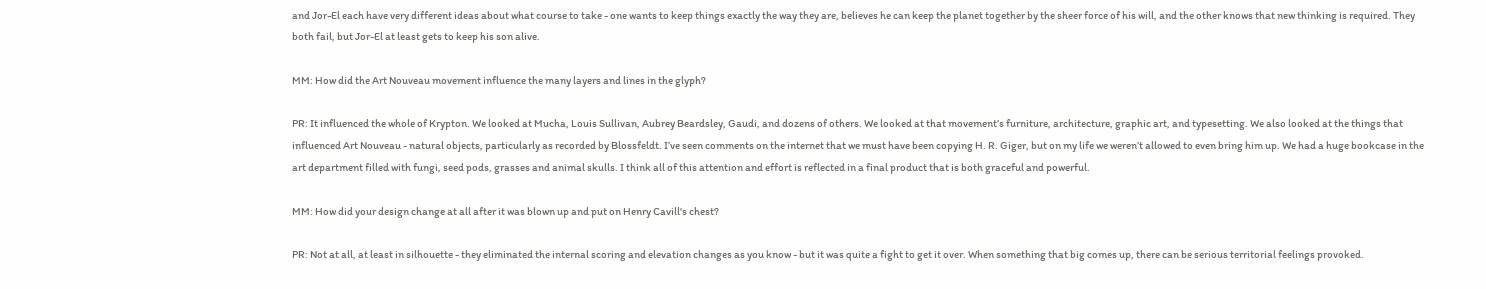and Jor-El each have very different ideas about what course to take - one wants to keep things exactly the way they are, believes he can keep the planet together by the sheer force of his will, and the other knows that new thinking is required. They both fail, but Jor-El at least gets to keep his son alive.

MM: How did the Art Nouveau movement influence the many layers and lines in the glyph?

PR: It influenced the whole of Krypton. We looked at Mucha, Louis Sullivan, Aubrey Beardsley, Gaudi, and dozens of others. We looked at that movement’s furniture, architecture, graphic art, and typesetting. We also looked at the things that influenced Art Nouveau - natural objects, particularly as recorded by Blossfeldt. I’ve seen comments on the internet that we must have been copying H. R. Giger, but on my life we weren’t allowed to even bring him up. We had a huge bookcase in the art department filled with fungi, seed pods, grasses and animal skulls. I think all of this attention and effort is reflected in a final product that is both graceful and powerful.

MM: How did your design change at all after it was blown up and put on Henry Cavill's chest?

PR: Not at all, at least in silhouette - they eliminated the internal scoring and elevation changes as you know - but it was quite a fight to get it over. When something that big comes up, there can be serious territorial feelings provoked.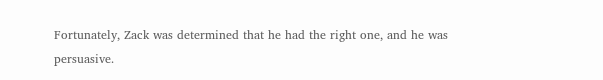Fortunately, Zack was determined that he had the right one, and he was persuasive.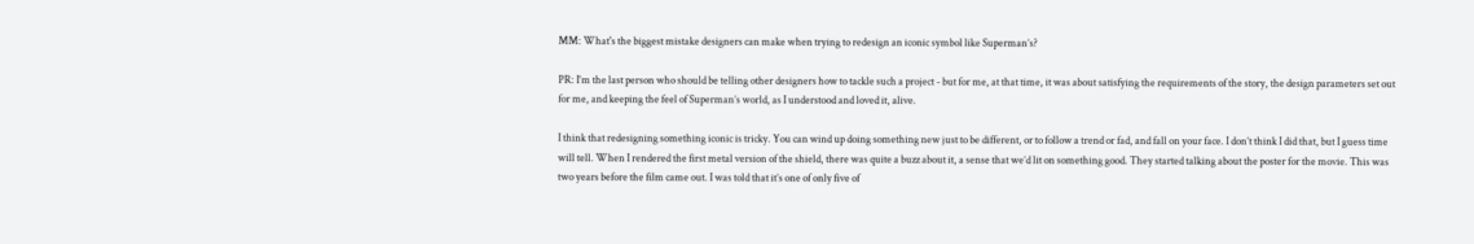MM: What's the biggest mistake designers can make when trying to redesign an iconic symbol like Superman’s?

PR: I’m the last person who should be telling other designers how to tackle such a project - but for me, at that time, it was about satisfying the requirements of the story, the design parameters set out for me, and keeping the feel of Superman’s world, as I understood and loved it, alive.

I think that redesigning something iconic is tricky. You can wind up doing something new just to be different, or to follow a trend or fad, and fall on your face. I don’t think I did that, but I guess time will tell. When I rendered the first metal version of the shield, there was quite a buzz about it, a sense that we’d lit on something good. They started talking about the poster for the movie. This was two years before the film came out. I was told that it’s one of only five of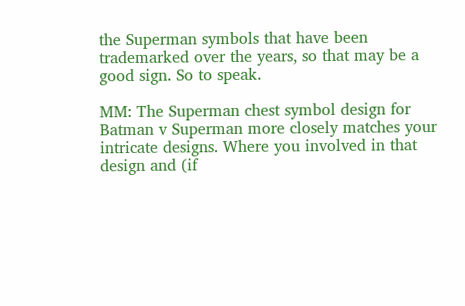the Superman symbols that have been trademarked over the years, so that may be a good sign. So to speak.

MM: The Superman chest symbol design for Batman v Superman more closely matches your intricate designs. Where you involved in that design and (if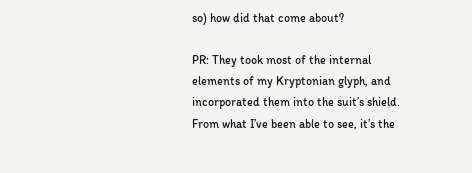so) how did that come about?

PR: They took most of the internal elements of my Kryptonian glyph, and incorporated them into the suit’s shield. From what I’ve been able to see, it’s the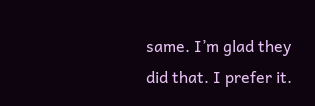same. I’m glad they did that. I prefer it.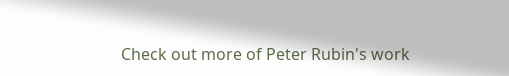Check out more of Peter Rubin's work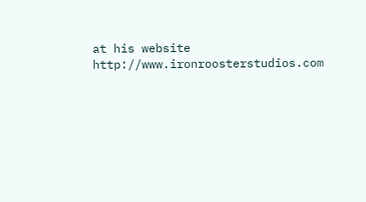at his website http://www.ironroosterstudios.com